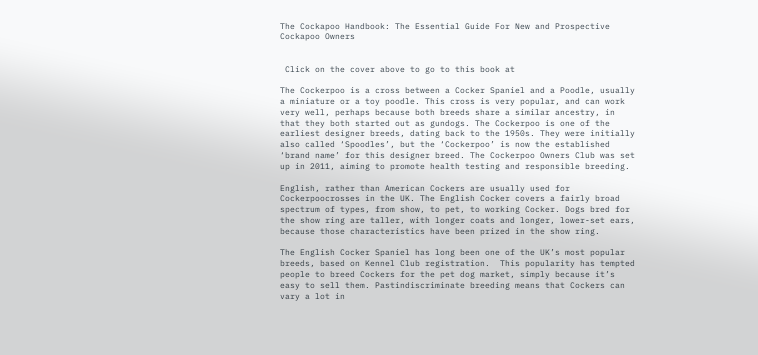The Cockapoo Handbook: The Essential Guide For New and Prospective Cockapoo Owners


 Click on the cover above to go to this book at

The Cockerpoo is a cross between a Cocker Spaniel and a Poodle, usually a miniature or a toy poodle. This cross is very popular, and can work very well, perhaps because both breeds share a similar ancestry, in that they both started out as gundogs. The Cockerpoo is one of the earliest designer breeds, dating back to the 1950s. They were initially also called ‘Spoodles’, but the ‘Cockerpoo’ is now the established ‘brand name’ for this designer breed. The Cockerpoo Owners Club was set up in 2011, aiming to promote health testing and responsible breeding.

English, rather than American Cockers are usually used for Cockerpoocrosses in the UK. The English Cocker covers a fairly broad spectrum of types, from show, to pet, to working Cocker. Dogs bred for the show ring are taller, with longer coats and longer, lower-set ears, because those characteristics have been prized in the show ring.

The English Cocker Spaniel has long been one of the UK’s most popular breeds, based on Kennel Club registration.  This popularity has tempted people to breed Cockers for the pet dog market, simply because it’s easy to sell them. Pastindiscriminate breeding means that Cockers can vary a lot in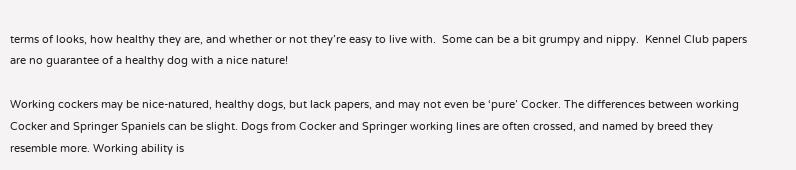terms of looks, how healthy they are, and whether or not they’re easy to live with.  Some can be a bit grumpy and nippy.  Kennel Club papers are no guarantee of a healthy dog with a nice nature!

Working cockers may be nice-natured, healthy dogs, but lack papers, and may not even be ‘pure’ Cocker. The differences between working Cocker and Springer Spaniels can be slight. Dogs from Cocker and Springer working lines are often crossed, and named by breed they resemble more. Working ability is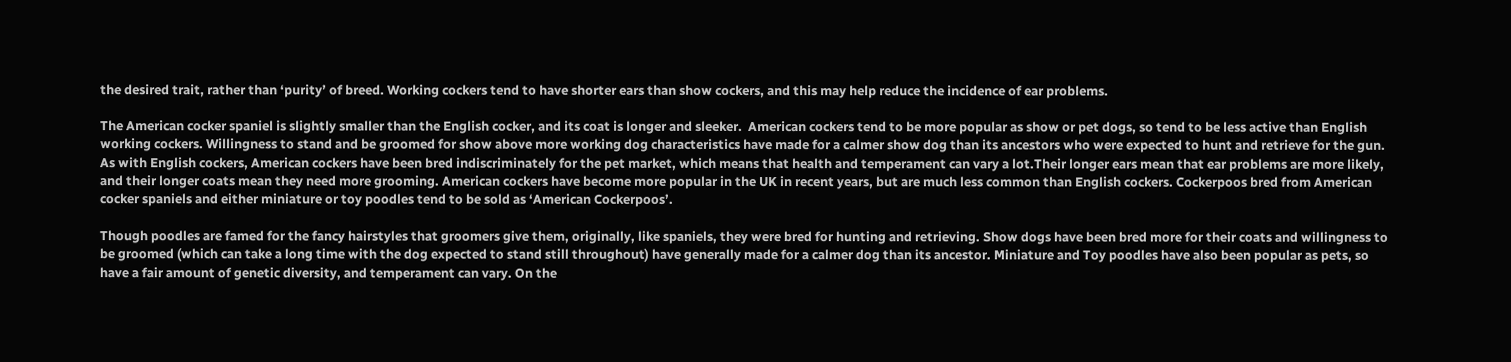the desired trait, rather than ‘purity’ of breed. Working cockers tend to have shorter ears than show cockers, and this may help reduce the incidence of ear problems.

The American cocker spaniel is slightly smaller than the English cocker, and its coat is longer and sleeker.  American cockers tend to be more popular as show or pet dogs, so tend to be less active than English working cockers. Willingness to stand and be groomed for show above more working dog characteristics have made for a calmer show dog than its ancestors who were expected to hunt and retrieve for the gun. As with English cockers, American cockers have been bred indiscriminately for the pet market, which means that health and temperament can vary a lot.Their longer ears mean that ear problems are more likely, and their longer coats mean they need more grooming. American cockers have become more popular in the UK in recent years, but are much less common than English cockers. Cockerpoos bred from American cocker spaniels and either miniature or toy poodles tend to be sold as ‘American Cockerpoos’.

Though poodles are famed for the fancy hairstyles that groomers give them, originally, like spaniels, they were bred for hunting and retrieving. Show dogs have been bred more for their coats and willingness to be groomed (which can take a long time with the dog expected to stand still throughout) have generally made for a calmer dog than its ancestor. Miniature and Toy poodles have also been popular as pets, so have a fair amount of genetic diversity, and temperament can vary. On the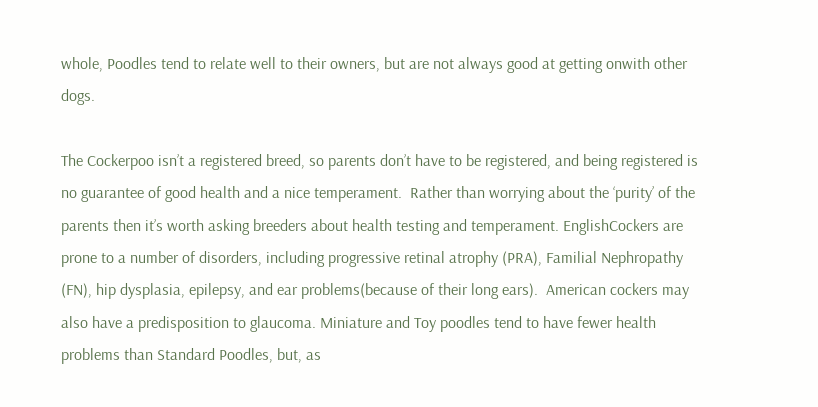whole, Poodles tend to relate well to their owners, but are not always good at getting onwith other dogs.

The Cockerpoo isn’t a registered breed, so parents don’t have to be registered, and being registered is no guarantee of good health and a nice temperament.  Rather than worrying about the ‘purity’ of the parents then it’s worth asking breeders about health testing and temperament. EnglishCockers are prone to a number of disorders, including progressive retinal atrophy (PRA), Familial Nephropathy (FN), hip dysplasia, epilepsy, and ear problems(because of their long ears).  American cockers may also have a predisposition to glaucoma. Miniature and Toy poodles tend to have fewer health problems than Standard Poodles, but, as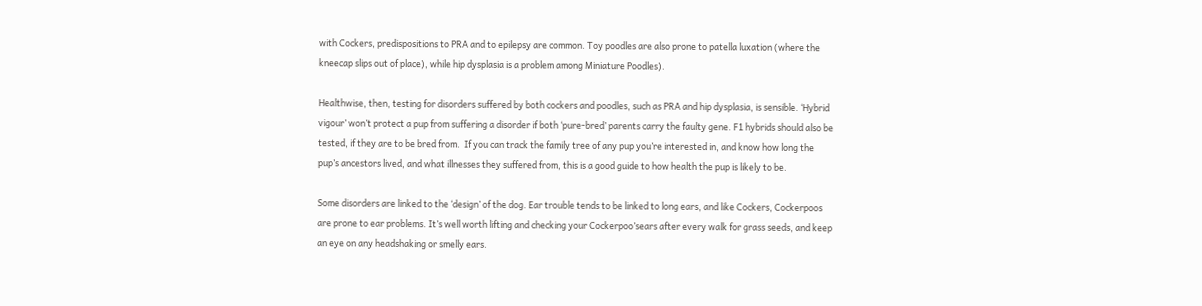with Cockers, predispositions to PRA and to epilepsy are common. Toy poodles are also prone to patella luxation (where the kneecap slips out of place), while hip dysplasia is a problem among Miniature Poodles).

Healthwise, then, testing for disorders suffered by both cockers and poodles, such as PRA and hip dysplasia, is sensible. ‘Hybrid vigour’ won’t protect a pup from suffering a disorder if both ‘pure-bred’ parents carry the faulty gene. F1 hybrids should also be tested, if they are to be bred from.  If you can track the family tree of any pup you’re interested in, and know how long the pup’s ancestors lived, and what illnesses they suffered from, this is a good guide to how health the pup is likely to be.

Some disorders are linked to the ‘design’ of the dog. Ear trouble tends to be linked to long ears, and like Cockers, Cockerpoos are prone to ear problems. It’s well worth lifting and checking your Cockerpoo’sears after every walk for grass seeds, and keep an eye on any headshaking or smelly ears.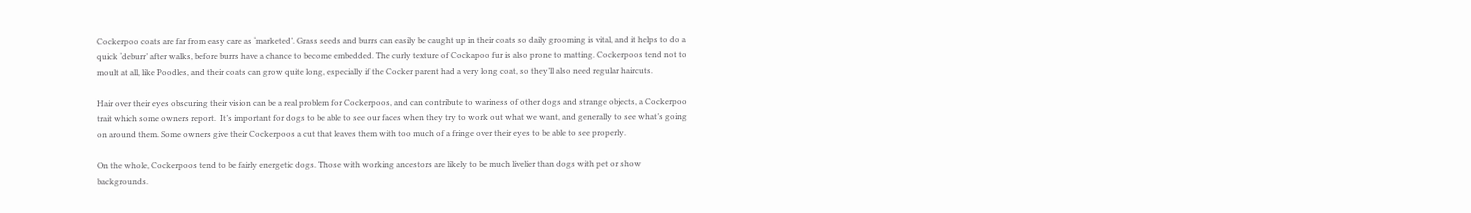Cockerpoo coats are far from easy care as ‘marketed’. Grass seeds and burrs can easily be caught up in their coats so daily grooming is vital, and it helps to do a quick ‘deburr’ after walks, before burrs have a chance to become embedded. The curly texture of Cockapoo fur is also prone to matting. Cockerpoos tend not to moult at all, like Poodles, and their coats can grow quite long, especially if the Cocker parent had a very long coat, so they’ll also need regular haircuts.

Hair over their eyes obscuring their vision can be a real problem for Cockerpoos, and can contribute to wariness of other dogs and strange objects, a Cockerpoo trait which some owners report.  It’s important for dogs to be able to see our faces when they try to work out what we want, and generally to see what’s going on around them. Some owners give their Cockerpoos a cut that leaves them with too much of a fringe over their eyes to be able to see properly.

On the whole, Cockerpoos tend to be fairly energetic dogs. Those with working ancestors are likely to be much livelier than dogs with pet or show backgrounds.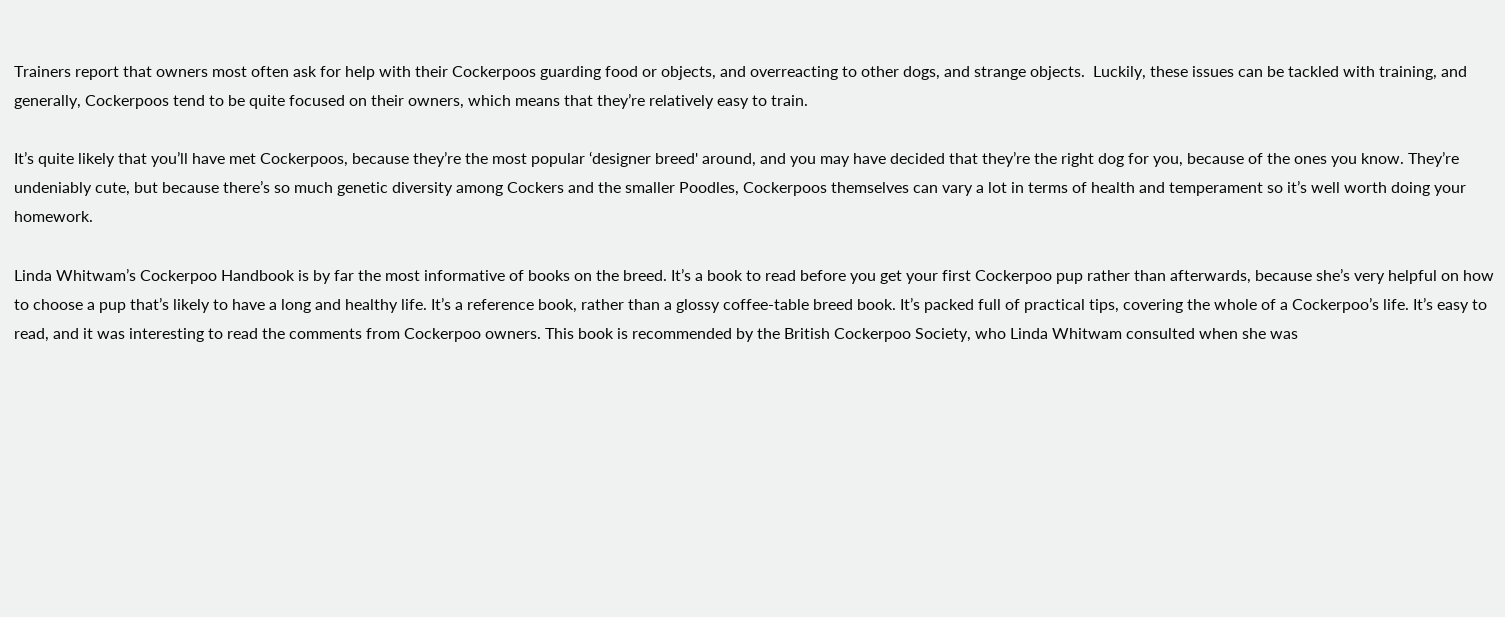Trainers report that owners most often ask for help with their Cockerpoos guarding food or objects, and overreacting to other dogs, and strange objects.  Luckily, these issues can be tackled with training, and generally, Cockerpoos tend to be quite focused on their owners, which means that they’re relatively easy to train.

It’s quite likely that you’ll have met Cockerpoos, because they’re the most popular ‘designer breed' around, and you may have decided that they’re the right dog for you, because of the ones you know. They’re undeniably cute, but because there’s so much genetic diversity among Cockers and the smaller Poodles, Cockerpoos themselves can vary a lot in terms of health and temperament so it’s well worth doing your homework.

Linda Whitwam’s Cockerpoo Handbook is by far the most informative of books on the breed. It’s a book to read before you get your first Cockerpoo pup rather than afterwards, because she’s very helpful on how to choose a pup that’s likely to have a long and healthy life. It’s a reference book, rather than a glossy coffee-table breed book. It’s packed full of practical tips, covering the whole of a Cockerpoo’s life. It’s easy to read, and it was interesting to read the comments from Cockerpoo owners. This book is recommended by the British Cockerpoo Society, who Linda Whitwam consulted when she was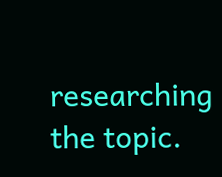researching the topic.